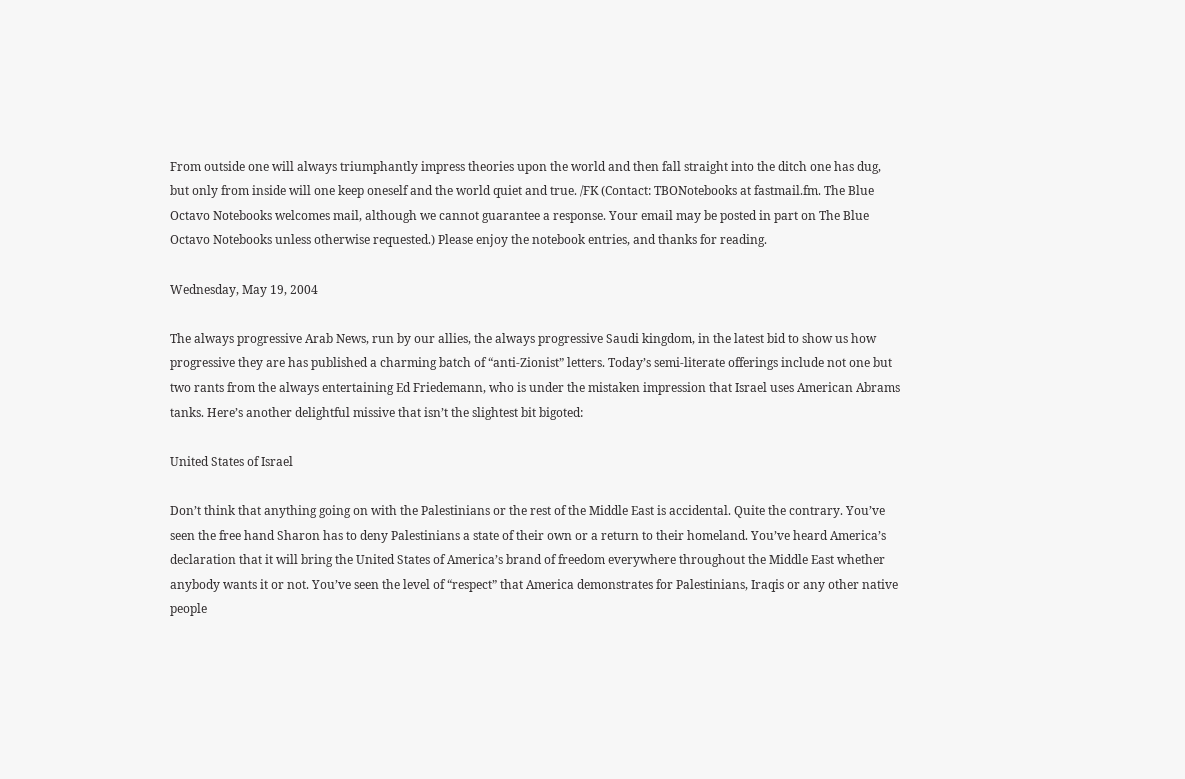From outside one will always triumphantly impress theories upon the world and then fall straight into the ditch one has dug, but only from inside will one keep oneself and the world quiet and true. /FK (Contact: TBONotebooks at fastmail.fm. The Blue Octavo Notebooks welcomes mail, although we cannot guarantee a response. Your email may be posted in part on The Blue Octavo Notebooks unless otherwise requested.) Please enjoy the notebook entries, and thanks for reading.

Wednesday, May 19, 2004

The always progressive Arab News, run by our allies, the always progressive Saudi kingdom, in the latest bid to show us how progressive they are has published a charming batch of “anti-Zionist” letters. Today’s semi-literate offerings include not one but two rants from the always entertaining Ed Friedemann, who is under the mistaken impression that Israel uses American Abrams tanks. Here’s another delightful missive that isn’t the slightest bit bigoted:

United States of Israel

Don’t think that anything going on with the Palestinians or the rest of the Middle East is accidental. Quite the contrary. You’ve seen the free hand Sharon has to deny Palestinians a state of their own or a return to their homeland. You’ve heard America’s declaration that it will bring the United States of America’s brand of freedom everywhere throughout the Middle East whether anybody wants it or not. You’ve seen the level of “respect” that America demonstrates for Palestinians, Iraqis or any other native people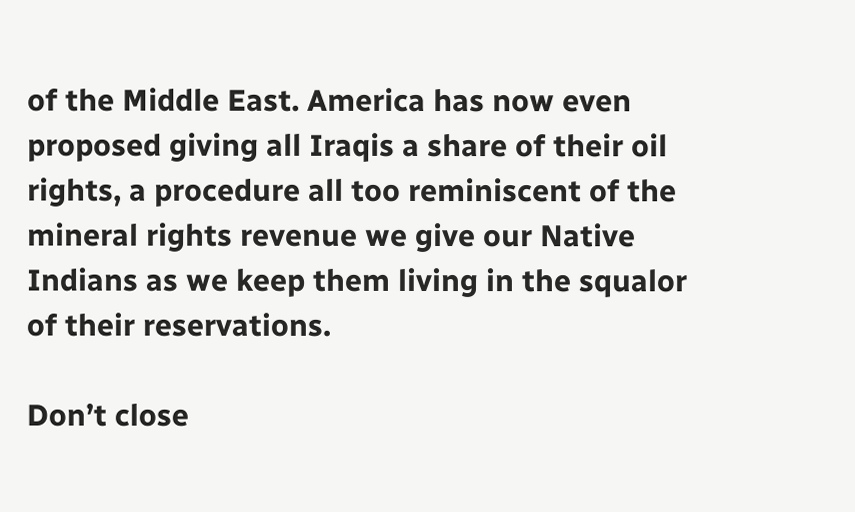of the Middle East. America has now even proposed giving all Iraqis a share of their oil rights, a procedure all too reminiscent of the mineral rights revenue we give our Native Indians as we keep them living in the squalor of their reservations.

Don’t close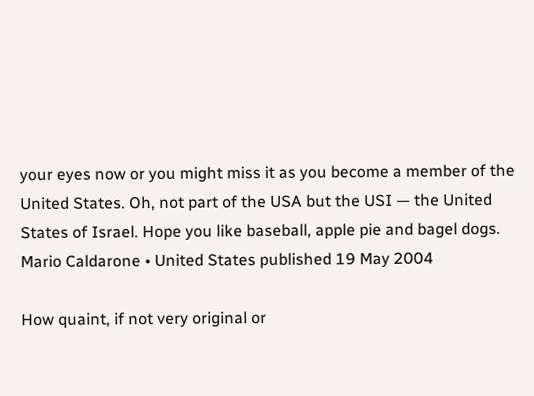your eyes now or you might miss it as you become a member of the United States. Oh, not part of the USA but the USI — the United States of Israel. Hope you like baseball, apple pie and bagel dogs.
Mario Caldarone • United States published 19 May 2004

How quaint, if not very original or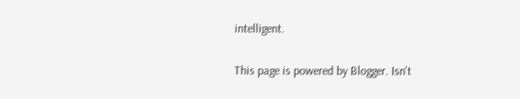intelligent.

This page is powered by Blogger. Isn't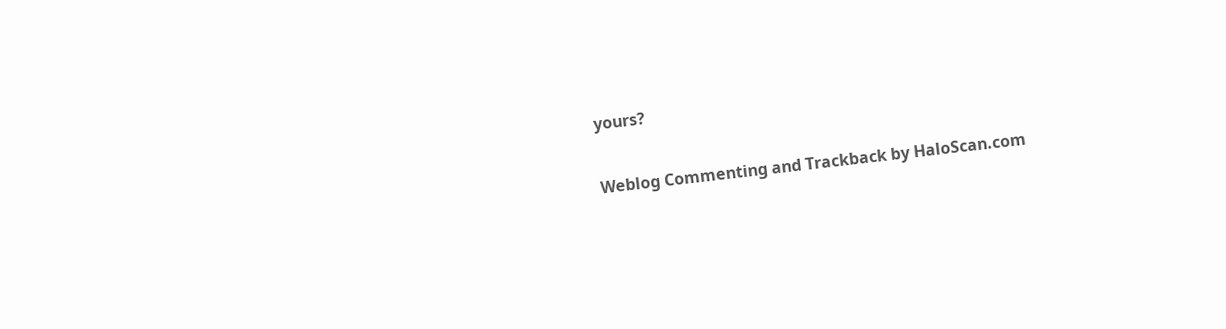yours?

Weblog Commenting and Trackback by HaloScan.com